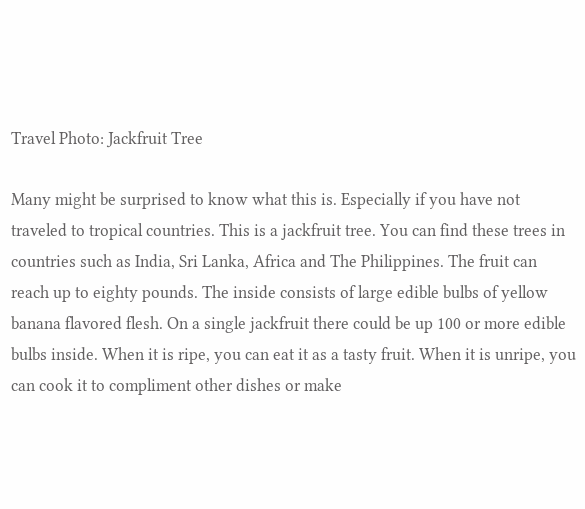Travel Photo: Jackfruit Tree

Many might be surprised to know what this is. Especially if you have not traveled to tropical countries. This is a jackfruit tree. You can find these trees in countries such as India, Sri Lanka, Africa and The Philippines. The fruit can reach up to eighty pounds. The inside consists of large edible bulbs of yellow banana flavored flesh. On a single jackfruit there could be up 100 or more edible bulbs inside. When it is ripe, you can eat it as a tasty fruit. When it is unripe, you can cook it to compliment other dishes or make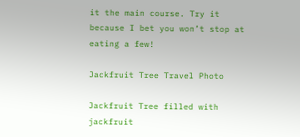it the main course. Try it because I bet you won’t stop at eating a few!

Jackfruit Tree Travel Photo

Jackfruit Tree filled with jackfruit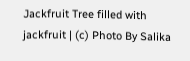Jackfruit Tree filled with jackfruit | (c) Photo By Salika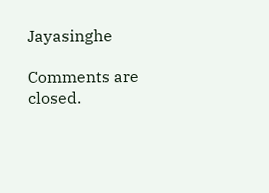Jayasinghe

Comments are closed.